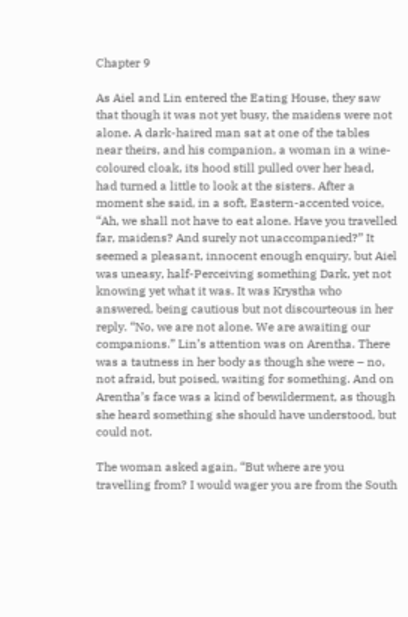Chapter 9

As Aiel and Lin entered the Eating House, they saw that though it was not yet busy, the maidens were not alone. A dark-haired man sat at one of the tables near theirs, and his companion, a woman in a wine-coloured cloak, its hood still pulled over her head, had turned a little to look at the sisters. After a moment she said, in a soft, Eastern-accented voice, “Ah, we shall not have to eat alone. Have you travelled far, maidens? And surely not unaccompanied?” It seemed a pleasant, innocent enough enquiry, but Aiel was uneasy, half-Perceiving something Dark, yet not knowing yet what it was. It was Krystha who answered, being cautious but not discourteous in her reply. “No, we are not alone. We are awaiting our companions.” Lin’s attention was on Arentha. There was a tautness in her body as though she were – no, not afraid, but poised, waiting for something. And on Arentha’s face was a kind of bewilderment, as though she heard something she should have understood, but could not.

The woman asked again, “But where are you travelling from? I would wager you are from the South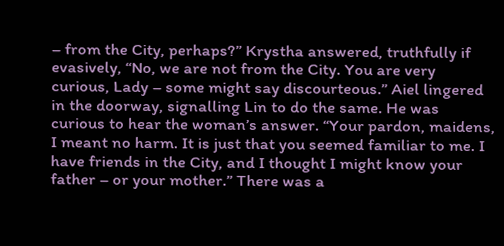– from the City, perhaps?” Krystha answered, truthfully if evasively, “No, we are not from the City. You are very curious, Lady – some might say discourteous.” Aiel lingered in the doorway, signalling Lin to do the same. He was curious to hear the woman’s answer. “Your pardon, maidens, I meant no harm. It is just that you seemed familiar to me. I have friends in the City, and I thought I might know your father – or your mother.” There was a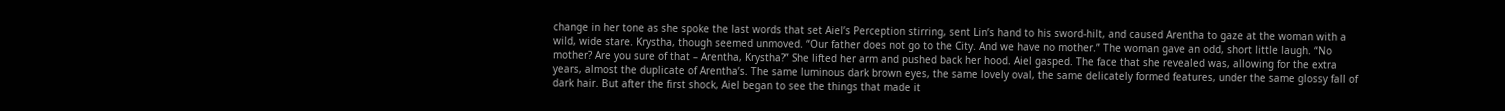change in her tone as she spoke the last words that set Aiel’s Perception stirring, sent Lin’s hand to his sword-hilt, and caused Arentha to gaze at the woman with a wild, wide stare. Krystha, though seemed unmoved. “Our father does not go to the City. And we have no mother.” The woman gave an odd, short little laugh. “No mother? Are you sure of that – Arentha, Krystha?” She lifted her arm and pushed back her hood. Aiel gasped. The face that she revealed was, allowing for the extra years, almost the duplicate of Arentha’s. The same luminous dark brown eyes, the same lovely oval, the same delicately formed features, under the same glossy fall of dark hair. But after the first shock, Aiel began to see the things that made it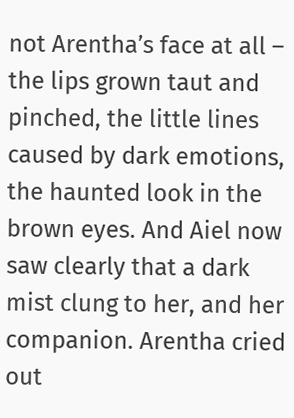not Arentha’s face at all – the lips grown taut and pinched, the little lines caused by dark emotions, the haunted look in the brown eyes. And Aiel now saw clearly that a dark mist clung to her, and her companion. Arentha cried out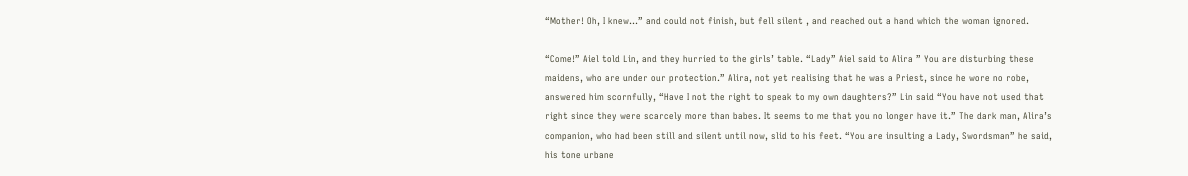“Mother! Oh, I knew…” and could not finish, but fell silent , and reached out a hand which the woman ignored.

“Come!” Aiel told Lin, and they hurried to the girls’ table. “Lady” Aiel said to Alira ” You are disturbing these maidens, who are under our protection.” Alira, not yet realising that he was a Priest, since he wore no robe, answered him scornfully, “Have I not the right to speak to my own daughters?” Lin said “You have not used that right since they were scarcely more than babes. It seems to me that you no longer have it.” The dark man, Alira’s companion, who had been still and silent until now, slid to his feet. “You are insulting a Lady, Swordsman” he said, his tone urbane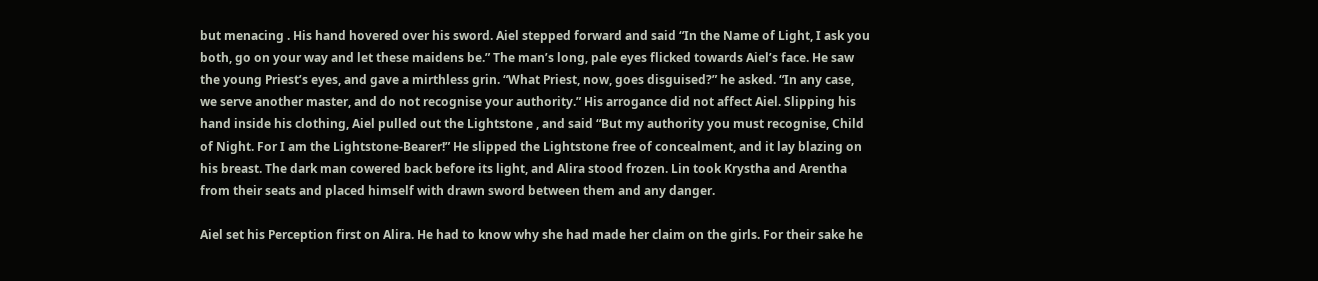but menacing . His hand hovered over his sword. Aiel stepped forward and said “In the Name of Light, I ask you both, go on your way and let these maidens be.” The man’s long, pale eyes flicked towards Aiel’s face. He saw the young Priest’s eyes, and gave a mirthless grin. “What Priest, now, goes disguised?” he asked. “In any case, we serve another master, and do not recognise your authority.” His arrogance did not affect Aiel. Slipping his hand inside his clothing, Aiel pulled out the Lightstone , and said “But my authority you must recognise, Child of Night. For I am the Lightstone-Bearer!” He slipped the Lightstone free of concealment, and it lay blazing on his breast. The dark man cowered back before its light, and Alira stood frozen. Lin took Krystha and Arentha from their seats and placed himself with drawn sword between them and any danger.

Aiel set his Perception first on Alira. He had to know why she had made her claim on the girls. For their sake he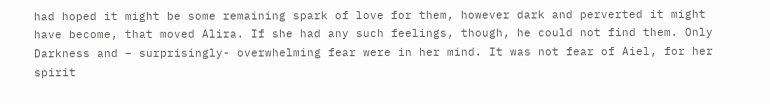had hoped it might be some remaining spark of love for them, however dark and perverted it might have become, that moved Alira. If she had any such feelings, though, he could not find them. Only Darkness and – surprisingly- overwhelming fear were in her mind. It was not fear of Aiel, for her spirit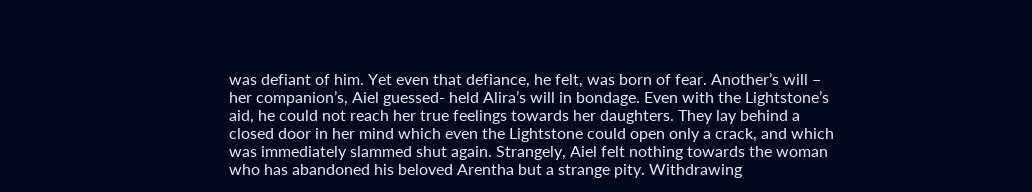was defiant of him. Yet even that defiance, he felt, was born of fear. Another’s will – her companion’s, Aiel guessed- held Alira’s will in bondage. Even with the Lightstone’s aid, he could not reach her true feelings towards her daughters. They lay behind a closed door in her mind which even the Lightstone could open only a crack, and which was immediately slammed shut again. Strangely, Aiel felt nothing towards the woman who has abandoned his beloved Arentha but a strange pity. Withdrawing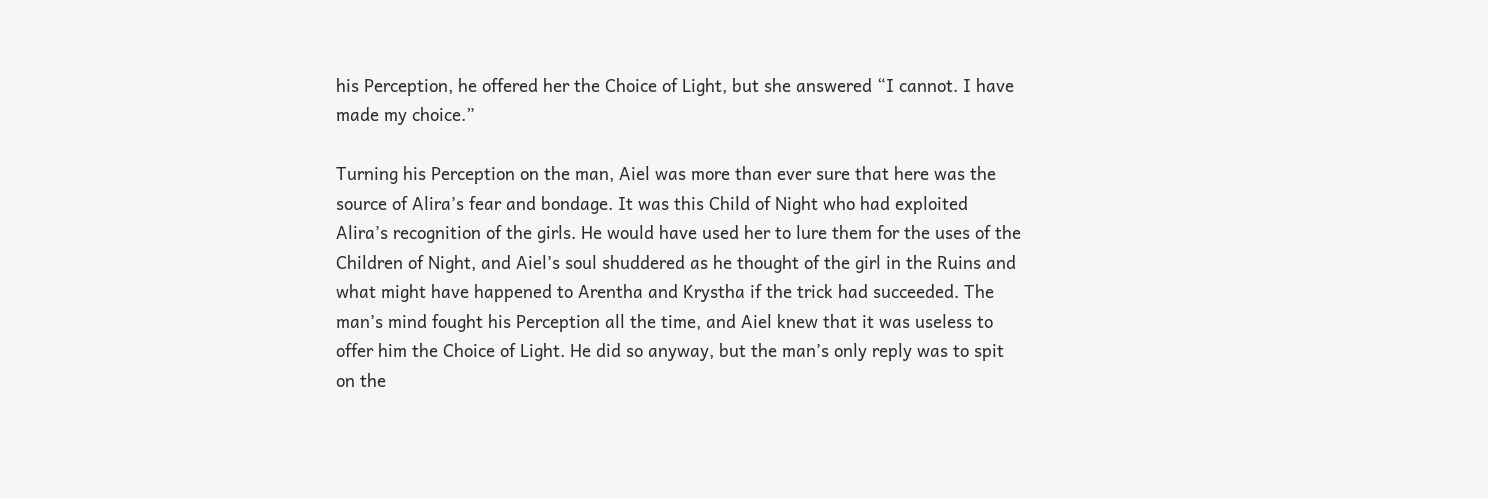his Perception, he offered her the Choice of Light, but she answered “I cannot. I have made my choice.”

Turning his Perception on the man, Aiel was more than ever sure that here was the source of Alira’s fear and bondage. It was this Child of Night who had exploited Alira’s recognition of the girls. He would have used her to lure them for the uses of the Children of Night, and Aiel’s soul shuddered as he thought of the girl in the Ruins and what might have happened to Arentha and Krystha if the trick had succeeded. The man’s mind fought his Perception all the time, and Aiel knew that it was useless to offer him the Choice of Light. He did so anyway, but the man’s only reply was to spit on the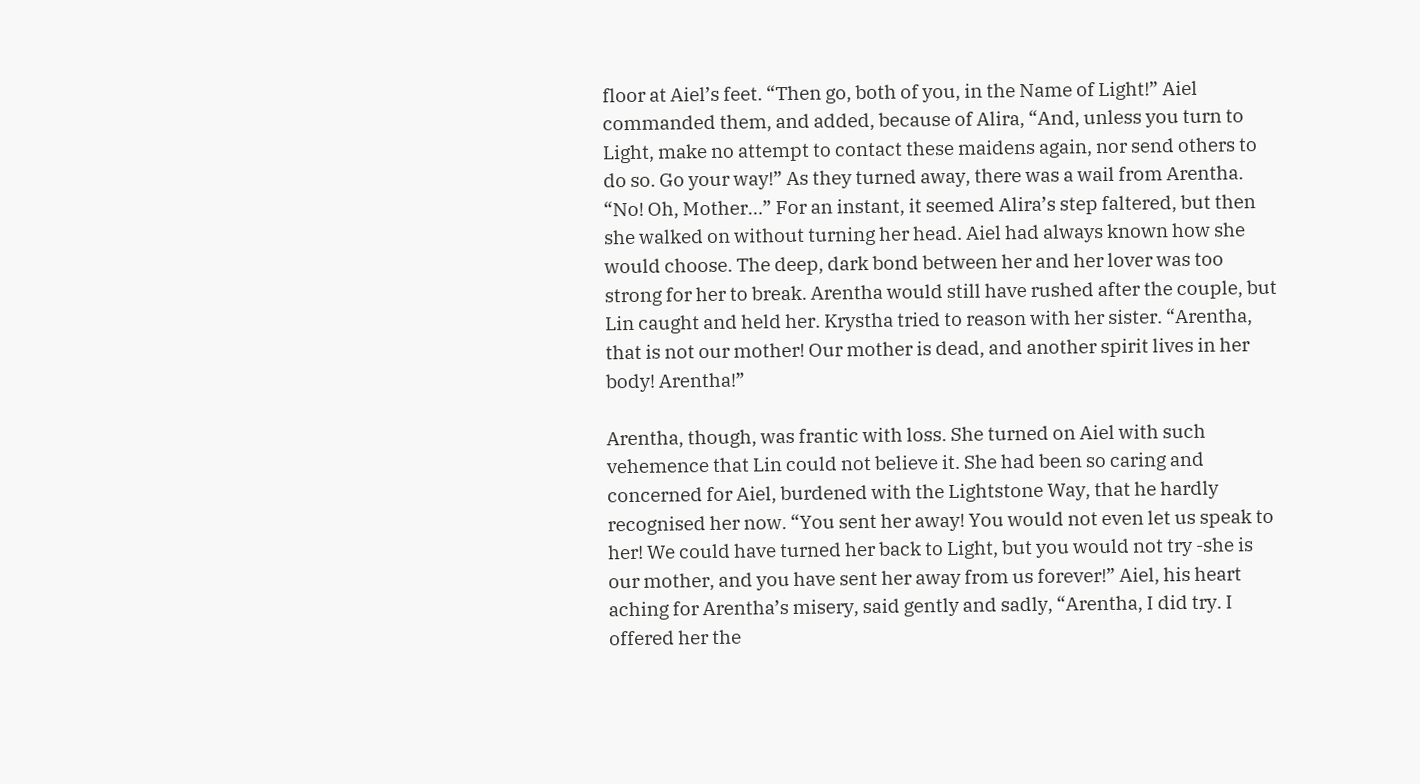floor at Aiel’s feet. “Then go, both of you, in the Name of Light!” Aiel commanded them, and added, because of Alira, “And, unless you turn to Light, make no attempt to contact these maidens again, nor send others to do so. Go your way!” As they turned away, there was a wail from Arentha. “No! Oh, Mother…” For an instant, it seemed Alira’s step faltered, but then she walked on without turning her head. Aiel had always known how she would choose. The deep, dark bond between her and her lover was too strong for her to break. Arentha would still have rushed after the couple, but Lin caught and held her. Krystha tried to reason with her sister. “Arentha, that is not our mother! Our mother is dead, and another spirit lives in her body! Arentha!”

Arentha, though, was frantic with loss. She turned on Aiel with such vehemence that Lin could not believe it. She had been so caring and concerned for Aiel, burdened with the Lightstone Way, that he hardly recognised her now. “You sent her away! You would not even let us speak to her! We could have turned her back to Light, but you would not try -she is our mother, and you have sent her away from us forever!” Aiel, his heart aching for Arentha’s misery, said gently and sadly, “Arentha, I did try. I offered her the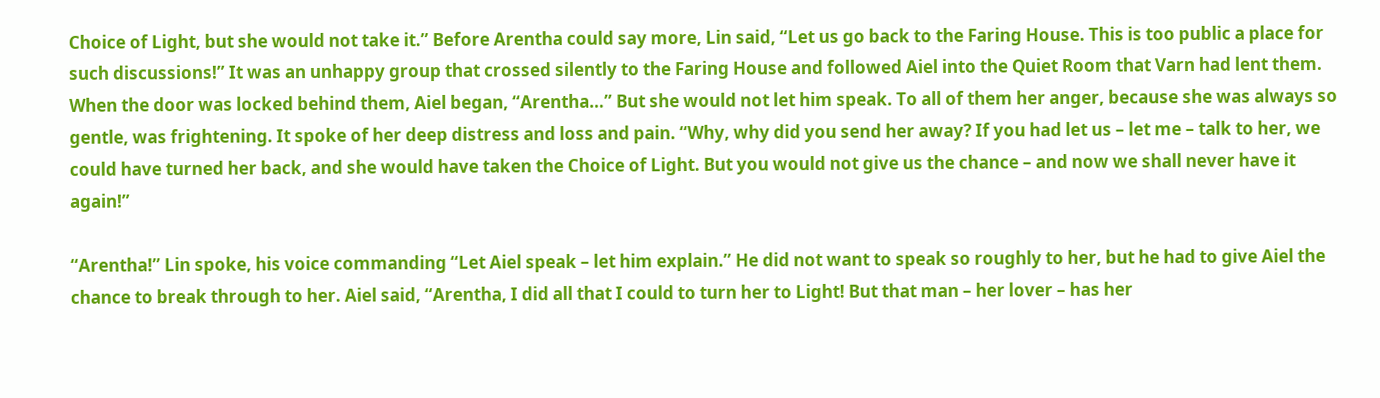Choice of Light, but she would not take it.” Before Arentha could say more, Lin said, “Let us go back to the Faring House. This is too public a place for such discussions!” It was an unhappy group that crossed silently to the Faring House and followed Aiel into the Quiet Room that Varn had lent them. When the door was locked behind them, Aiel began, “Arentha…” But she would not let him speak. To all of them her anger, because she was always so gentle, was frightening. It spoke of her deep distress and loss and pain. “Why, why did you send her away? If you had let us – let me – talk to her, we could have turned her back, and she would have taken the Choice of Light. But you would not give us the chance – and now we shall never have it again!”

“Arentha!” Lin spoke, his voice commanding “Let Aiel speak – let him explain.” He did not want to speak so roughly to her, but he had to give Aiel the chance to break through to her. Aiel said, “Arentha, I did all that I could to turn her to Light! But that man – her lover – has her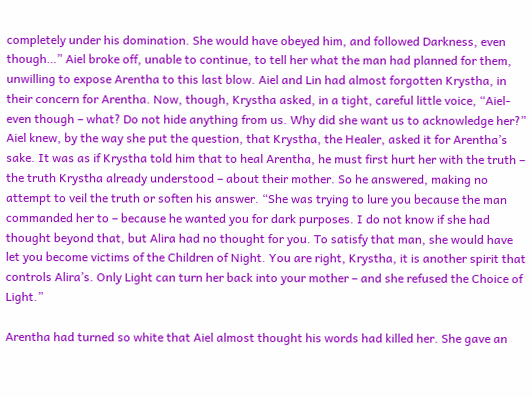completely under his domination. She would have obeyed him, and followed Darkness, even though…” Aiel broke off, unable to continue, to tell her what the man had planned for them, unwilling to expose Arentha to this last blow. Aiel and Lin had almost forgotten Krystha, in their concern for Arentha. Now, though, Krystha asked, in a tight, careful little voice, “Aiel- even though – what? Do not hide anything from us. Why did she want us to acknowledge her?” Aiel knew, by the way she put the question, that Krystha, the Healer, asked it for Arentha’s sake. It was as if Krystha told him that to heal Arentha, he must first hurt her with the truth – the truth Krystha already understood – about their mother. So he answered, making no attempt to veil the truth or soften his answer. “She was trying to lure you because the man commanded her to – because he wanted you for dark purposes. I do not know if she had thought beyond that, but Alira had no thought for you. To satisfy that man, she would have let you become victims of the Children of Night. You are right, Krystha, it is another spirit that controls Alira’s. Only Light can turn her back into your mother – and she refused the Choice of Light.”

Arentha had turned so white that Aiel almost thought his words had killed her. She gave an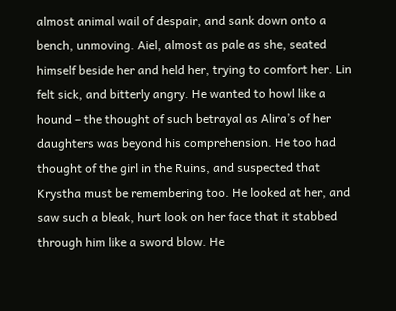almost animal wail of despair, and sank down onto a bench, unmoving. Aiel, almost as pale as she, seated himself beside her and held her, trying to comfort her. Lin felt sick, and bitterly angry. He wanted to howl like a hound – the thought of such betrayal as Alira’s of her daughters was beyond his comprehension. He too had thought of the girl in the Ruins, and suspected that Krystha must be remembering too. He looked at her, and saw such a bleak, hurt look on her face that it stabbed through him like a sword blow. He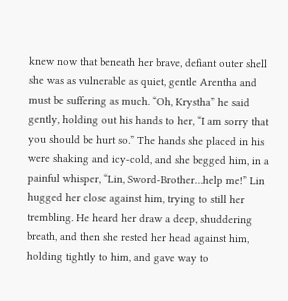knew now that beneath her brave, defiant outer shell she was as vulnerable as quiet, gentle Arentha and must be suffering as much. “Oh, Krystha” he said gently, holding out his hands to her, “I am sorry that you should be hurt so.” The hands she placed in his were shaking and icy-cold, and she begged him, in a painful whisper, “Lin, Sword-Brother…help me!” Lin hugged her close against him, trying to still her trembling. He heard her draw a deep, shuddering breath, and then she rested her head against him, holding tightly to him, and gave way to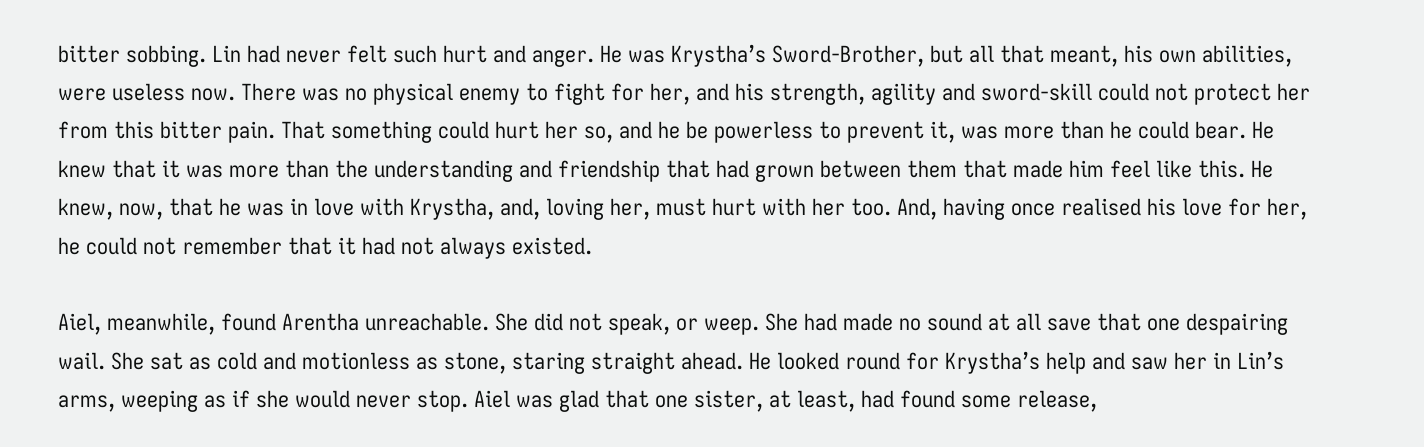bitter sobbing. Lin had never felt such hurt and anger. He was Krystha’s Sword-Brother, but all that meant, his own abilities, were useless now. There was no physical enemy to fight for her, and his strength, agility and sword-skill could not protect her from this bitter pain. That something could hurt her so, and he be powerless to prevent it, was more than he could bear. He knew that it was more than the understanding and friendship that had grown between them that made him feel like this. He knew, now, that he was in love with Krystha, and, loving her, must hurt with her too. And, having once realised his love for her, he could not remember that it had not always existed.

Aiel, meanwhile, found Arentha unreachable. She did not speak, or weep. She had made no sound at all save that one despairing wail. She sat as cold and motionless as stone, staring straight ahead. He looked round for Krystha’s help and saw her in Lin’s arms, weeping as if she would never stop. Aiel was glad that one sister, at least, had found some release,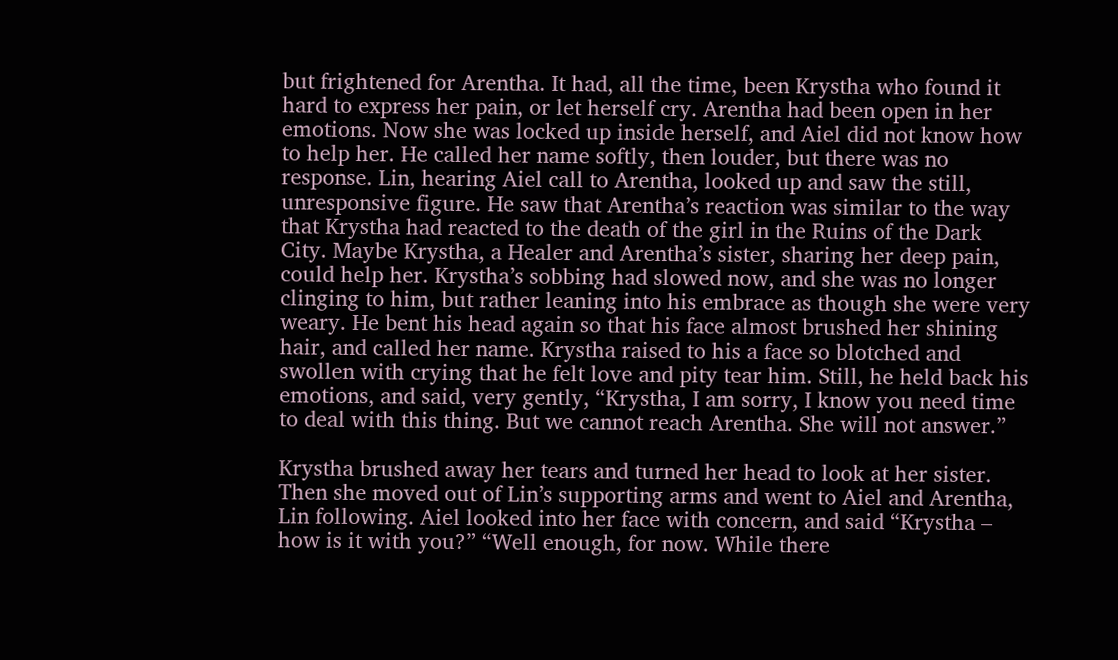but frightened for Arentha. It had, all the time, been Krystha who found it hard to express her pain, or let herself cry. Arentha had been open in her emotions. Now she was locked up inside herself, and Aiel did not know how to help her. He called her name softly, then louder, but there was no response. Lin, hearing Aiel call to Arentha, looked up and saw the still, unresponsive figure. He saw that Arentha’s reaction was similar to the way that Krystha had reacted to the death of the girl in the Ruins of the Dark City. Maybe Krystha, a Healer and Arentha’s sister, sharing her deep pain, could help her. Krystha’s sobbing had slowed now, and she was no longer clinging to him, but rather leaning into his embrace as though she were very weary. He bent his head again so that his face almost brushed her shining hair, and called her name. Krystha raised to his a face so blotched and swollen with crying that he felt love and pity tear him. Still, he held back his emotions, and said, very gently, “Krystha, I am sorry, I know you need time to deal with this thing. But we cannot reach Arentha. She will not answer.”

Krystha brushed away her tears and turned her head to look at her sister. Then she moved out of Lin’s supporting arms and went to Aiel and Arentha, Lin following. Aiel looked into her face with concern, and said “Krystha – how is it with you?” “Well enough, for now. While there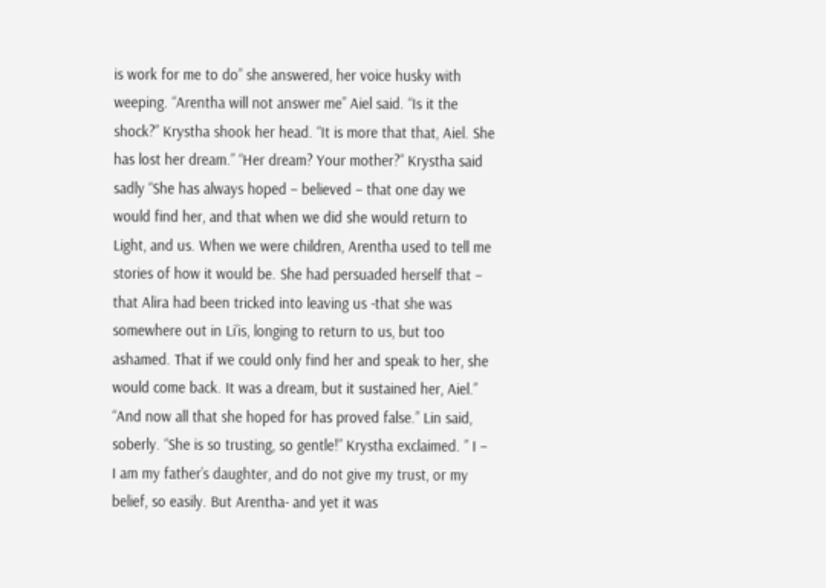is work for me to do” she answered, her voice husky with weeping. “Arentha will not answer me” Aiel said. “Is it the shock?” Krystha shook her head. “It is more that that, Aiel. She has lost her dream.” “Her dream? Your mother?” Krystha said sadly “She has always hoped – believed – that one day we would find her, and that when we did she would return to Light, and us. When we were children, Arentha used to tell me stories of how it would be. She had persuaded herself that – that Alira had been tricked into leaving us -that she was somewhere out in Li’is, longing to return to us, but too ashamed. That if we could only find her and speak to her, she would come back. It was a dream, but it sustained her, Aiel.” “And now all that she hoped for has proved false.” Lin said, soberly. “She is so trusting, so gentle!” Krystha exclaimed. ” I – I am my father’s daughter, and do not give my trust, or my belief, so easily. But Arentha- and yet it was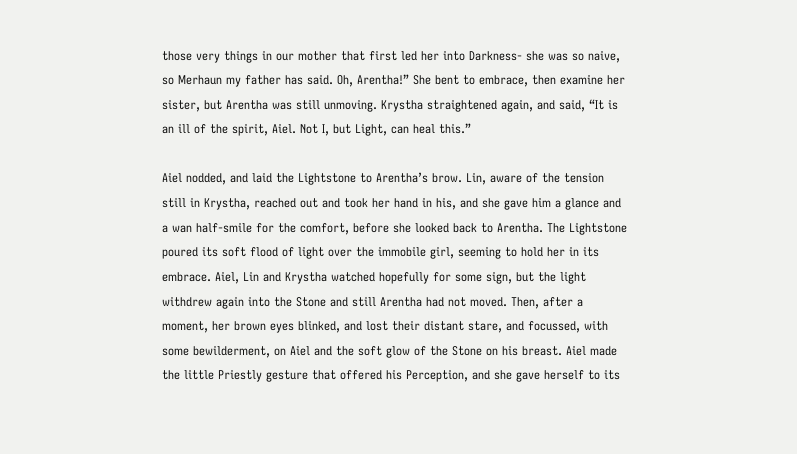those very things in our mother that first led her into Darkness- she was so naive, so Merhaun my father has said. Oh, Arentha!” She bent to embrace, then examine her sister, but Arentha was still unmoving. Krystha straightened again, and said, “It is an ill of the spirit, Aiel. Not I, but Light, can heal this.”

Aiel nodded, and laid the Lightstone to Arentha’s brow. Lin, aware of the tension still in Krystha, reached out and took her hand in his, and she gave him a glance and a wan half-smile for the comfort, before she looked back to Arentha. The Lightstone poured its soft flood of light over the immobile girl, seeming to hold her in its embrace. Aiel, Lin and Krystha watched hopefully for some sign, but the light withdrew again into the Stone and still Arentha had not moved. Then, after a moment, her brown eyes blinked, and lost their distant stare, and focussed, with some bewilderment, on Aiel and the soft glow of the Stone on his breast. Aiel made the little Priestly gesture that offered his Perception, and she gave herself to its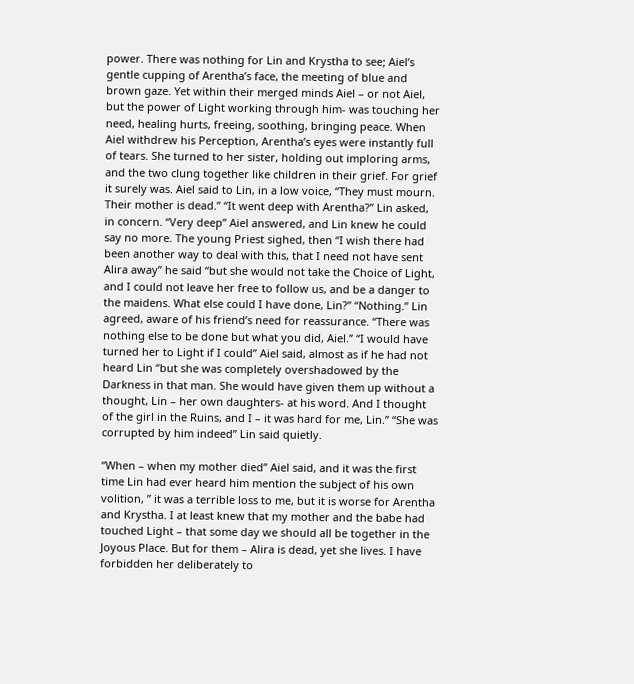power. There was nothing for Lin and Krystha to see; Aiel’s gentle cupping of Arentha’s face, the meeting of blue and brown gaze. Yet within their merged minds Aiel – or not Aiel, but the power of Light working through him- was touching her need, healing hurts, freeing, soothing, bringing peace. When Aiel withdrew his Perception, Arentha’s eyes were instantly full of tears. She turned to her sister, holding out imploring arms, and the two clung together like children in their grief. For grief it surely was. Aiel said to Lin, in a low voice, “They must mourn. Their mother is dead.” “It went deep with Arentha?” Lin asked, in concern. “Very deep” Aiel answered, and Lin knew he could say no more. The young Priest sighed, then “I wish there had been another way to deal with this, that I need not have sent Alira away” he said “but she would not take the Choice of Light, and I could not leave her free to follow us, and be a danger to the maidens. What else could I have done, Lin?” “Nothing.” Lin agreed, aware of his friend’s need for reassurance. “There was nothing else to be done but what you did, Aiel.” “I would have turned her to Light if I could” Aiel said, almost as if he had not heard Lin “but she was completely overshadowed by the Darkness in that man. She would have given them up without a thought, Lin – her own daughters- at his word. And I thought of the girl in the Ruins, and I – it was hard for me, Lin.” “She was corrupted by him indeed” Lin said quietly.

“When – when my mother died” Aiel said, and it was the first time Lin had ever heard him mention the subject of his own volition, ” it was a terrible loss to me, but it is worse for Arentha and Krystha. I at least knew that my mother and the babe had touched Light – that some day we should all be together in the Joyous Place. But for them – Alira is dead, yet she lives. I have forbidden her deliberately to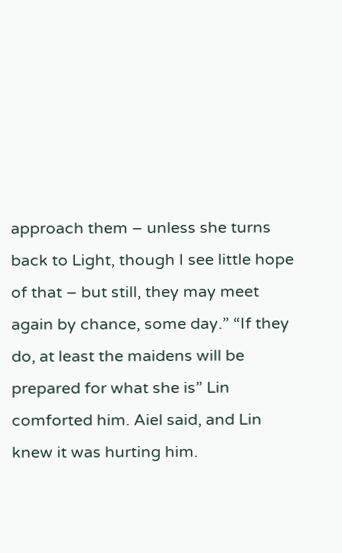approach them – unless she turns back to Light, though I see little hope of that – but still, they may meet again by chance, some day.” “If they do, at least the maidens will be prepared for what she is” Lin comforted him. Aiel said, and Lin knew it was hurting him.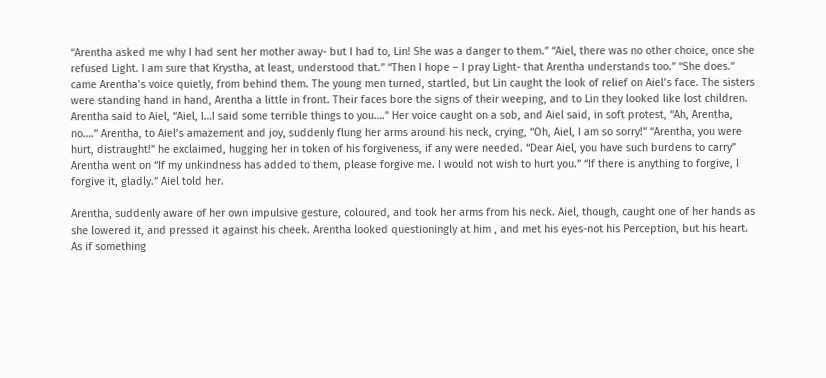“Arentha asked me why I had sent her mother away- but I had to, Lin! She was a danger to them.” “Aiel, there was no other choice, once she refused Light. I am sure that Krystha, at least, understood that.” “Then I hope – I pray Light- that Arentha understands too.” “She does.” came Arentha’s voice quietly, from behind them. The young men turned, startled, but Lin caught the look of relief on Aiel’s face. The sisters were standing hand in hand, Arentha a little in front. Their faces bore the signs of their weeping, and to Lin they looked like lost children. Arentha said to Aiel, “Aiel, I…I said some terrible things to you….” Her voice caught on a sob, and Aiel said, in soft protest, “Ah, Arentha, no….” Arentha, to Aiel’s amazement and joy, suddenly flung her arms around his neck, crying, “Oh, Aiel, I am so sorry!” “Arentha, you were hurt, distraught!” he exclaimed, hugging her in token of his forgiveness, if any were needed. “Dear Aiel, you have such burdens to carry” Arentha went on “If my unkindness has added to them, please forgive me. I would not wish to hurt you.” “If there is anything to forgive, I forgive it, gladly.” Aiel told her.

Arentha, suddenly aware of her own impulsive gesture, coloured, and took her arms from his neck. Aiel, though, caught one of her hands as she lowered it, and pressed it against his cheek. Arentha looked questioningly at him , and met his eyes-not his Perception, but his heart. As if something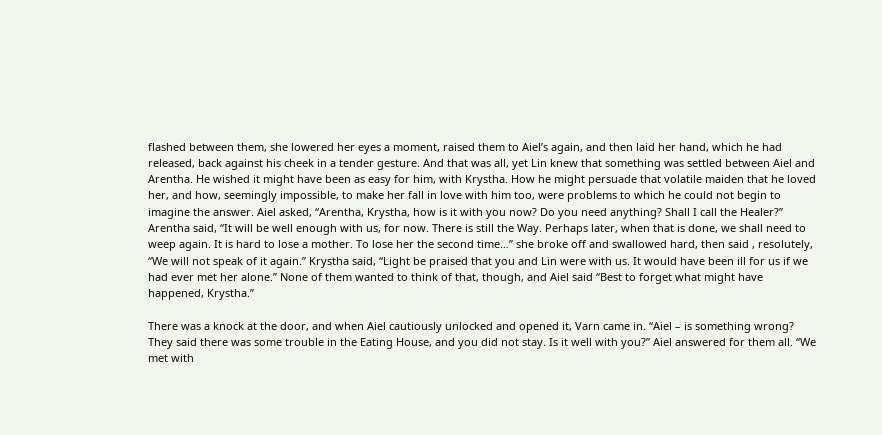flashed between them, she lowered her eyes a moment, raised them to Aiel’s again, and then laid her hand, which he had released, back against his cheek in a tender gesture. And that was all, yet Lin knew that something was settled between Aiel and Arentha. He wished it might have been as easy for him, with Krystha. How he might persuade that volatile maiden that he loved her, and how, seemingly impossible, to make her fall in love with him too, were problems to which he could not begin to imagine the answer. Aiel asked, “Arentha, Krystha, how is it with you now? Do you need anything? Shall I call the Healer?” Arentha said, “It will be well enough with us, for now. There is still the Way. Perhaps later, when that is done, we shall need to weep again. It is hard to lose a mother. To lose her the second time…” she broke off and swallowed hard, then said , resolutely, “We will not speak of it again.” Krystha said, “Light be praised that you and Lin were with us. It would have been ill for us if we had ever met her alone.” None of them wanted to think of that, though, and Aiel said “Best to forget what might have happened, Krystha.”

There was a knock at the door, and when Aiel cautiously unlocked and opened it, Varn came in. “Aiel – is something wrong? They said there was some trouble in the Eating House, and you did not stay. Is it well with you?” Aiel answered for them all. “We met with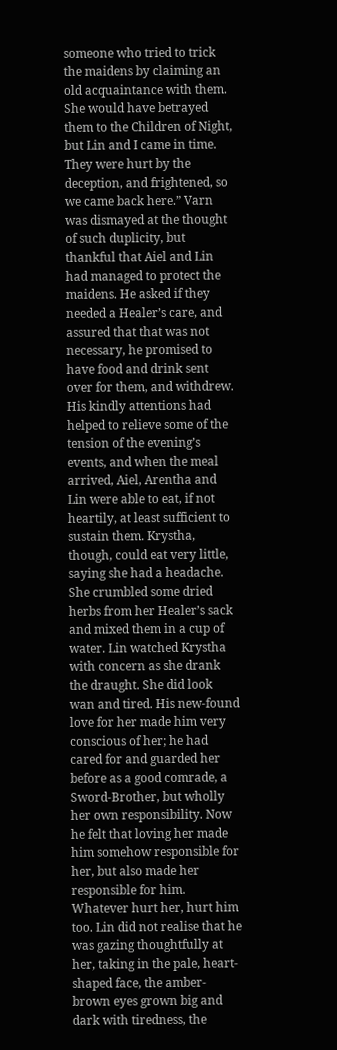someone who tried to trick the maidens by claiming an old acquaintance with them. She would have betrayed them to the Children of Night, but Lin and I came in time. They were hurt by the deception, and frightened, so we came back here.” Varn was dismayed at the thought of such duplicity, but thankful that Aiel and Lin had managed to protect the maidens. He asked if they needed a Healer’s care, and assured that that was not necessary, he promised to have food and drink sent over for them, and withdrew. His kindly attentions had helped to relieve some of the tension of the evening’s events, and when the meal arrived, Aiel, Arentha and Lin were able to eat, if not heartily, at least sufficient to sustain them. Krystha, though, could eat very little, saying she had a headache. She crumbled some dried herbs from her Healer’s sack and mixed them in a cup of water. Lin watched Krystha with concern as she drank the draught. She did look wan and tired. His new-found love for her made him very conscious of her; he had cared for and guarded her before as a good comrade, a Sword-Brother, but wholly her own responsibility. Now he felt that loving her made him somehow responsible for her, but also made her responsible for him. Whatever hurt her, hurt him too. Lin did not realise that he was gazing thoughtfully at her, taking in the pale, heart-shaped face, the amber-brown eyes grown big and dark with tiredness, the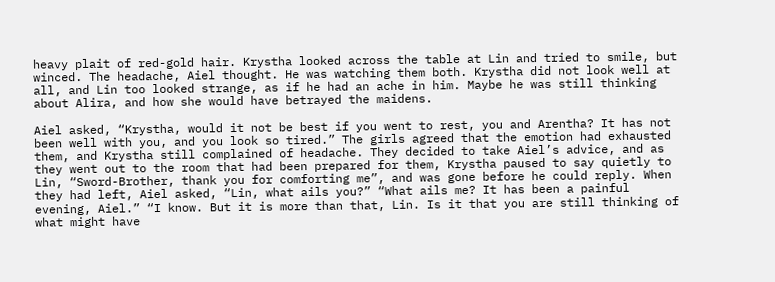heavy plait of red-gold hair. Krystha looked across the table at Lin and tried to smile, but winced. The headache, Aiel thought. He was watching them both. Krystha did not look well at all, and Lin too looked strange, as if he had an ache in him. Maybe he was still thinking about Alira, and how she would have betrayed the maidens.

Aiel asked, “Krystha, would it not be best if you went to rest, you and Arentha? It has not been well with you, and you look so tired.” The girls agreed that the emotion had exhausted them, and Krystha still complained of headache. They decided to take Aiel’s advice, and as they went out to the room that had been prepared for them, Krystha paused to say quietly to Lin, “Sword-Brother, thank you for comforting me”, and was gone before he could reply. When they had left, Aiel asked, “Lin, what ails you?” “What ails me? It has been a painful evening, Aiel.” “I know. But it is more than that, Lin. Is it that you are still thinking of what might have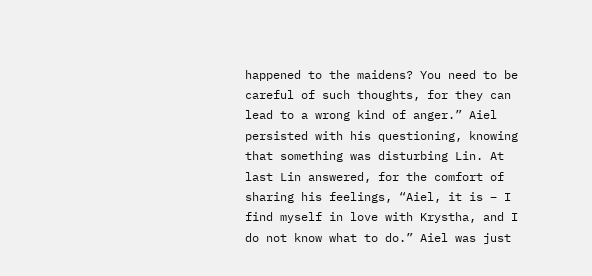happened to the maidens? You need to be careful of such thoughts, for they can lead to a wrong kind of anger.” Aiel persisted with his questioning, knowing that something was disturbing Lin. At last Lin answered, for the comfort of sharing his feelings, “Aiel, it is – I find myself in love with Krystha, and I do not know what to do.” Aiel was just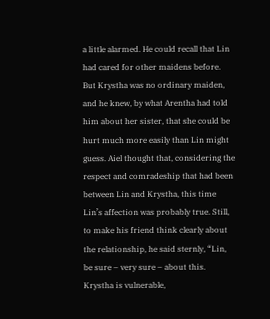a little alarmed. He could recall that Lin had cared for other maidens before. But Krystha was no ordinary maiden, and he knew, by what Arentha had told him about her sister, that she could be hurt much more easily than Lin might guess. Aiel thought that, considering the respect and comradeship that had been between Lin and Krystha, this time Lin’s affection was probably true. Still, to make his friend think clearly about the relationship, he said sternly, “Lin, be sure – very sure – about this. Krystha is vulnerable,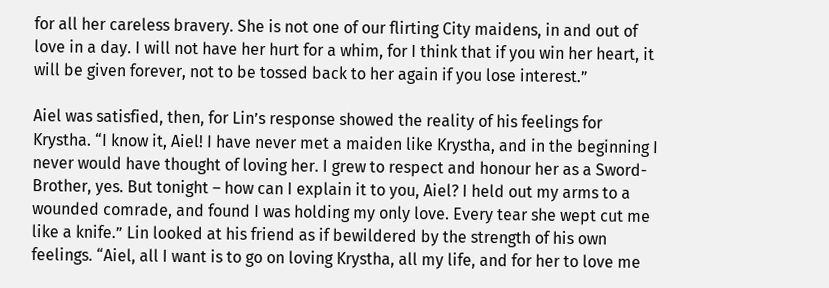for all her careless bravery. She is not one of our flirting City maidens, in and out of love in a day. I will not have her hurt for a whim, for I think that if you win her heart, it will be given forever, not to be tossed back to her again if you lose interest.”

Aiel was satisfied, then, for Lin’s response showed the reality of his feelings for Krystha. “I know it, Aiel! I have never met a maiden like Krystha, and in the beginning I never would have thought of loving her. I grew to respect and honour her as a Sword-Brother, yes. But tonight – how can I explain it to you, Aiel? I held out my arms to a wounded comrade, and found I was holding my only love. Every tear she wept cut me like a knife.” Lin looked at his friend as if bewildered by the strength of his own feelings. “Aiel, all I want is to go on loving Krystha, all my life, and for her to love me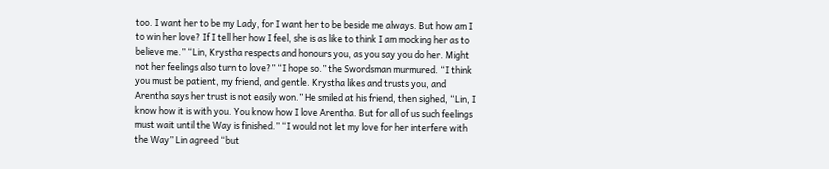too. I want her to be my Lady, for I want her to be beside me always. But how am I to win her love? If I tell her how I feel, she is as like to think I am mocking her as to believe me.” “Lin, Krystha respects and honours you, as you say you do her. Might not her feelings also turn to love?” “I hope so.” the Swordsman murmured. “I think you must be patient, my friend, and gentle. Krystha likes and trusts you, and Arentha says her trust is not easily won.” He smiled at his friend, then sighed, “Lin, I know how it is with you. You know how I love Arentha. But for all of us such feelings must wait until the Way is finished.” “I would not let my love for her interfere with the Way” Lin agreed “but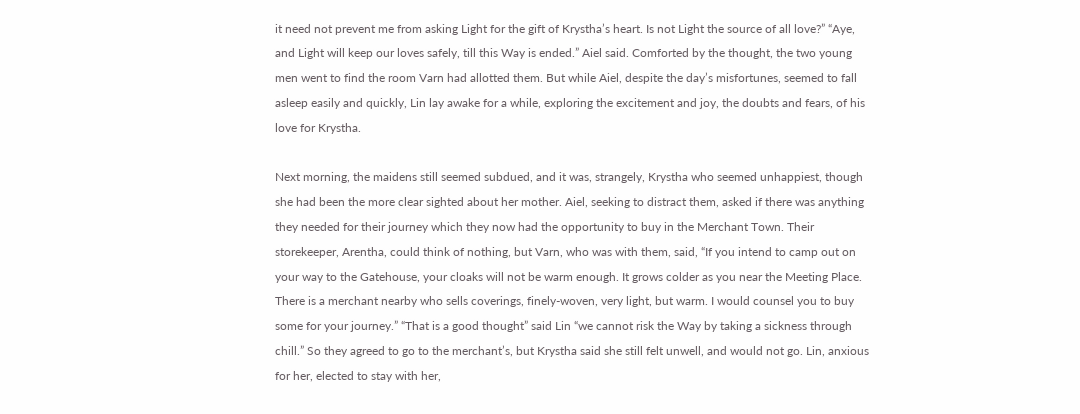it need not prevent me from asking Light for the gift of Krystha’s heart. Is not Light the source of all love?” “Aye, and Light will keep our loves safely, till this Way is ended.” Aiel said. Comforted by the thought, the two young men went to find the room Varn had allotted them. But while Aiel, despite the day’s misfortunes, seemed to fall asleep easily and quickly, Lin lay awake for a while, exploring the excitement and joy, the doubts and fears, of his love for Krystha.

Next morning, the maidens still seemed subdued, and it was, strangely, Krystha who seemed unhappiest, though she had been the more clear sighted about her mother. Aiel, seeking to distract them, asked if there was anything they needed for their journey which they now had the opportunity to buy in the Merchant Town. Their storekeeper, Arentha, could think of nothing, but Varn, who was with them, said, “If you intend to camp out on your way to the Gatehouse, your cloaks will not be warm enough. It grows colder as you near the Meeting Place. There is a merchant nearby who sells coverings, finely-woven, very light, but warm. I would counsel you to buy some for your journey.” “That is a good thought” said Lin “we cannot risk the Way by taking a sickness through chill.” So they agreed to go to the merchant’s, but Krystha said she still felt unwell, and would not go. Lin, anxious for her, elected to stay with her,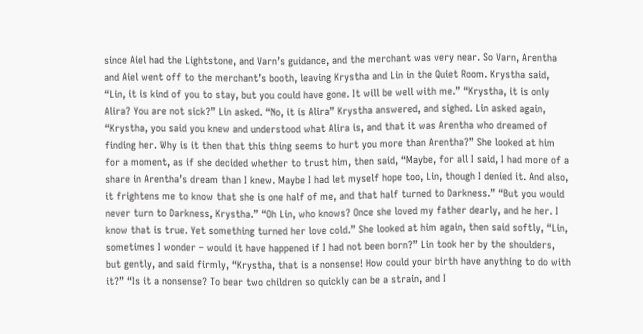since Aiel had the Lightstone, and Varn’s guidance, and the merchant was very near. So Varn, Arentha and Aiel went off to the merchant’s booth, leaving Krystha and Lin in the Quiet Room. Krystha said, “Lin, it is kind of you to stay, but you could have gone. It will be well with me.” “Krystha, it is only Alira? You are not sick?” Lin asked. “No, it is Alira” Krystha answered, and sighed. Lin asked again, “Krystha, you said you knew and understood what Alira is, and that it was Arentha who dreamed of finding her. Why is it then that this thing seems to hurt you more than Arentha?” She looked at him for a moment, as if she decided whether to trust him, then said, “Maybe, for all I said, I had more of a share in Arentha’s dream than I knew. Maybe I had let myself hope too, Lin, though I denied it. And also, it frightens me to know that she is one half of me, and that half turned to Darkness.” “But you would never turn to Darkness, Krystha.” “Oh Lin, who knows? Once she loved my father dearly, and he her. I know that is true. Yet something turned her love cold.” She looked at him again, then said softly, “Lin, sometimes I wonder – would it have happened if I had not been born?” Lin took her by the shoulders, but gently, and said firmly, “Krystha, that is a nonsense! How could your birth have anything to do with it?” “Is it a nonsense? To bear two children so quickly can be a strain, and I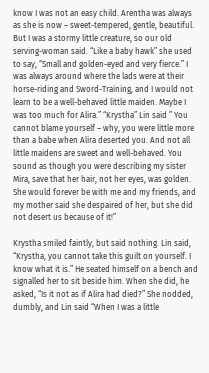know I was not an easy child. Arentha was always as she is now – sweet-tempered, gentle, beautiful. But I was a stormy little creature, so our old serving-woman said. “Like a baby hawk” she used to say, “Small and golden-eyed and very fierce.” I was always around where the lads were at their horse-riding and Sword-Training, and I would not learn to be a well-behaved little maiden. Maybe I was too much for Alira.” “Krystha” Lin said ” You cannot blame yourself – why, you were little more than a babe when Alira deserted you. And not all little maidens are sweet and well-behaved. You sound as though you were describing my sister Mira, save that her hair, not her eyes, was golden. She would forever be with me and my friends, and my mother said she despaired of her, but she did not desert us because of it!”

Krystha smiled faintly, but said nothing. Lin said, “Krystha, you cannot take this guilt on yourself. I know what it is.” He seated himself on a bench and signalled her to sit beside him. When she did, he asked, “Is it not as if Alira had died?” She nodded, dumbly, and Lin said “When I was a little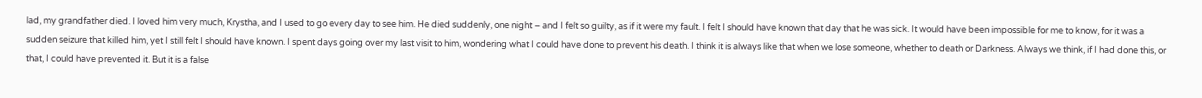lad, my grandfather died. I loved him very much, Krystha, and I used to go every day to see him. He died suddenly, one night – and I felt so guilty, as if it were my fault. I felt I should have known that day that he was sick. It would have been impossible for me to know, for it was a sudden seizure that killed him, yet I still felt I should have known. I spent days going over my last visit to him, wondering what I could have done to prevent his death. I think it is always like that when we lose someone, whether to death or Darkness. Always we think, if I had done this, or that, I could have prevented it. But it is a false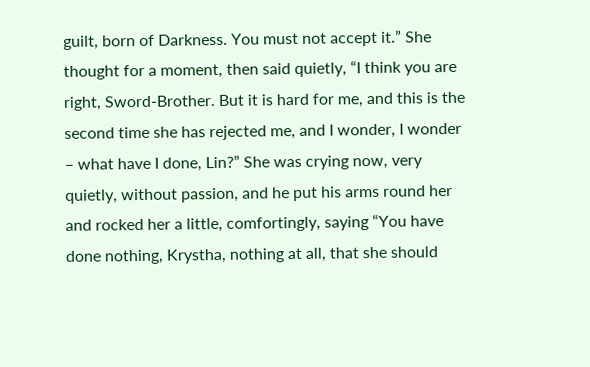guilt, born of Darkness. You must not accept it.” She thought for a moment, then said quietly, “I think you are right, Sword-Brother. But it is hard for me, and this is the second time she has rejected me, and I wonder, I wonder – what have I done, Lin?” She was crying now, very quietly, without passion, and he put his arms round her and rocked her a little, comfortingly, saying “You have done nothing, Krystha, nothing at all, that she should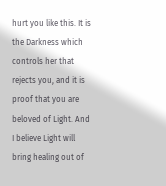hurt you like this. It is the Darkness which controls her that rejects you, and it is proof that you are beloved of Light. And I believe Light will bring healing out of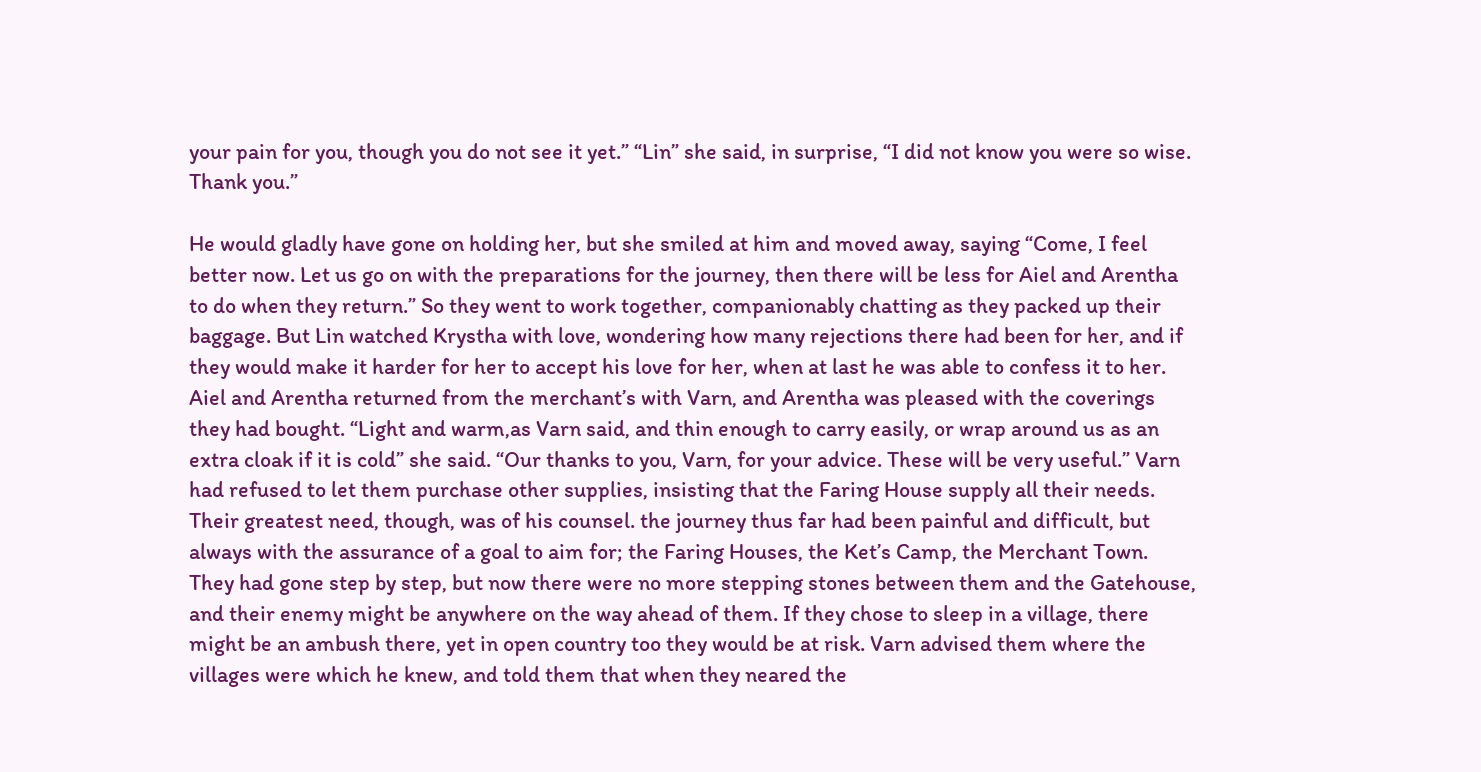your pain for you, though you do not see it yet.” “Lin” she said, in surprise, “I did not know you were so wise. Thank you.”

He would gladly have gone on holding her, but she smiled at him and moved away, saying “Come, I feel better now. Let us go on with the preparations for the journey, then there will be less for Aiel and Arentha to do when they return.” So they went to work together, companionably chatting as they packed up their baggage. But Lin watched Krystha with love, wondering how many rejections there had been for her, and if they would make it harder for her to accept his love for her, when at last he was able to confess it to her. Aiel and Arentha returned from the merchant’s with Varn, and Arentha was pleased with the coverings they had bought. “Light and warm,as Varn said, and thin enough to carry easily, or wrap around us as an extra cloak if it is cold” she said. “Our thanks to you, Varn, for your advice. These will be very useful.” Varn had refused to let them purchase other supplies, insisting that the Faring House supply all their needs. Their greatest need, though, was of his counsel. the journey thus far had been painful and difficult, but always with the assurance of a goal to aim for; the Faring Houses, the Ket’s Camp, the Merchant Town. They had gone step by step, but now there were no more stepping stones between them and the Gatehouse, and their enemy might be anywhere on the way ahead of them. If they chose to sleep in a village, there might be an ambush there, yet in open country too they would be at risk. Varn advised them where the villages were which he knew, and told them that when they neared the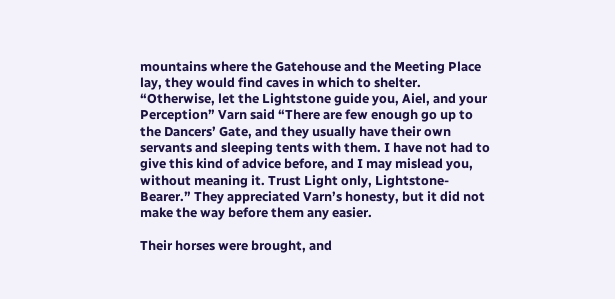mountains where the Gatehouse and the Meeting Place lay, they would find caves in which to shelter. “Otherwise, let the Lightstone guide you, Aiel, and your Perception” Varn said “There are few enough go up to the Dancers’ Gate, and they usually have their own servants and sleeping tents with them. I have not had to give this kind of advice before, and I may mislead you, without meaning it. Trust Light only, Lightstone-Bearer.” They appreciated Varn’s honesty, but it did not make the way before them any easier.

Their horses were brought, and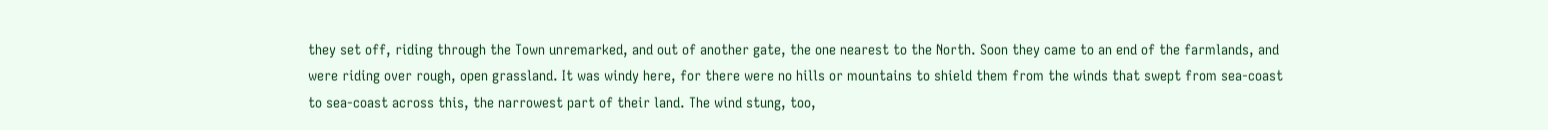they set off, riding through the Town unremarked, and out of another gate, the one nearest to the North. Soon they came to an end of the farmlands, and were riding over rough, open grassland. It was windy here, for there were no hills or mountains to shield them from the winds that swept from sea-coast to sea-coast across this, the narrowest part of their land. The wind stung, too,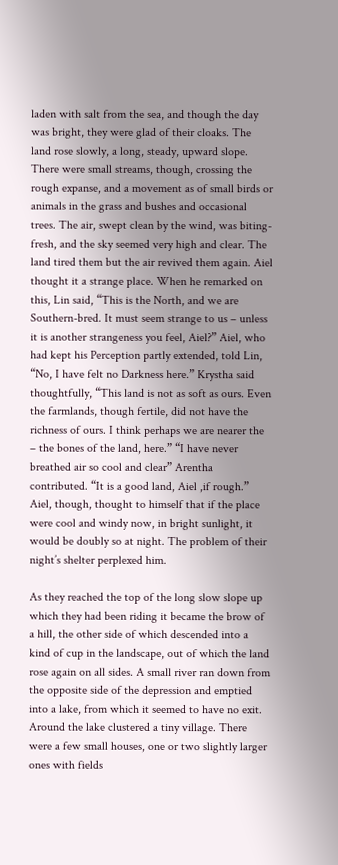laden with salt from the sea, and though the day was bright, they were glad of their cloaks. The land rose slowly, a long, steady, upward slope. There were small streams, though, crossing the rough expanse, and a movement as of small birds or animals in the grass and bushes and occasional trees. The air, swept clean by the wind, was biting-fresh, and the sky seemed very high and clear. The land tired them but the air revived them again. Aiel thought it a strange place. When he remarked on this, Lin said, “This is the North, and we are Southern-bred. It must seem strange to us – unless it is another strangeness you feel, Aiel?” Aiel, who had kept his Perception partly extended, told Lin, “No, I have felt no Darkness here.” Krystha said thoughtfully, “This land is not as soft as ours. Even the farmlands, though fertile, did not have the richness of ours. I think perhaps we are nearer the – the bones of the land, here.” “I have never breathed air so cool and clear” Arentha contributed. “It is a good land, Aiel ,if rough.” Aiel, though, thought to himself that if the place were cool and windy now, in bright sunlight, it would be doubly so at night. The problem of their night’s shelter perplexed him.

As they reached the top of the long slow slope up which they had been riding it became the brow of a hill, the other side of which descended into a kind of cup in the landscape, out of which the land rose again on all sides. A small river ran down from the opposite side of the depression and emptied into a lake, from which it seemed to have no exit. Around the lake clustered a tiny village. There were a few small houses, one or two slightly larger ones with fields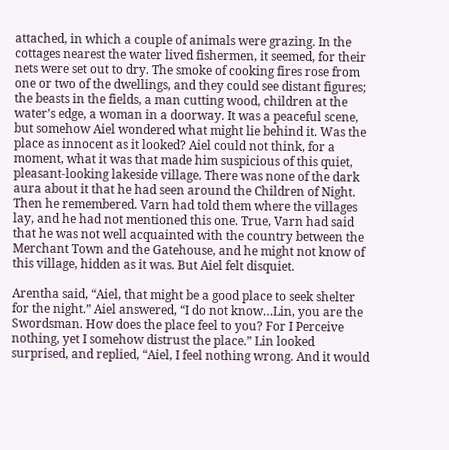attached, in which a couple of animals were grazing. In the cottages nearest the water lived fishermen, it seemed, for their nets were set out to dry. The smoke of cooking fires rose from one or two of the dwellings, and they could see distant figures; the beasts in the fields, a man cutting wood, children at the water’s edge, a woman in a doorway. It was a peaceful scene, but somehow Aiel wondered what might lie behind it. Was the place as innocent as it looked? Aiel could not think, for a moment, what it was that made him suspicious of this quiet, pleasant-looking lakeside village. There was none of the dark aura about it that he had seen around the Children of Night. Then he remembered. Varn had told them where the villages lay, and he had not mentioned this one. True, Varn had said that he was not well acquainted with the country between the Merchant Town and the Gatehouse, and he might not know of this village, hidden as it was. But Aiel felt disquiet.

Arentha said, “Aiel, that might be a good place to seek shelter for the night.” Aiel answered, “I do not know…Lin, you are the Swordsman. How does the place feel to you? For I Perceive nothing, yet I somehow distrust the place.” Lin looked surprised, and replied, “Aiel, I feel nothing wrong. And it would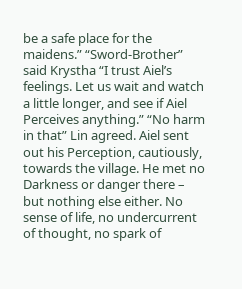be a safe place for the maidens.” “Sword-Brother” said Krystha “I trust Aiel’s feelings. Let us wait and watch a little longer, and see if Aiel Perceives anything.” “No harm in that” Lin agreed. Aiel sent out his Perception, cautiously, towards the village. He met no Darkness or danger there – but nothing else either. No sense of life, no undercurrent of thought, no spark of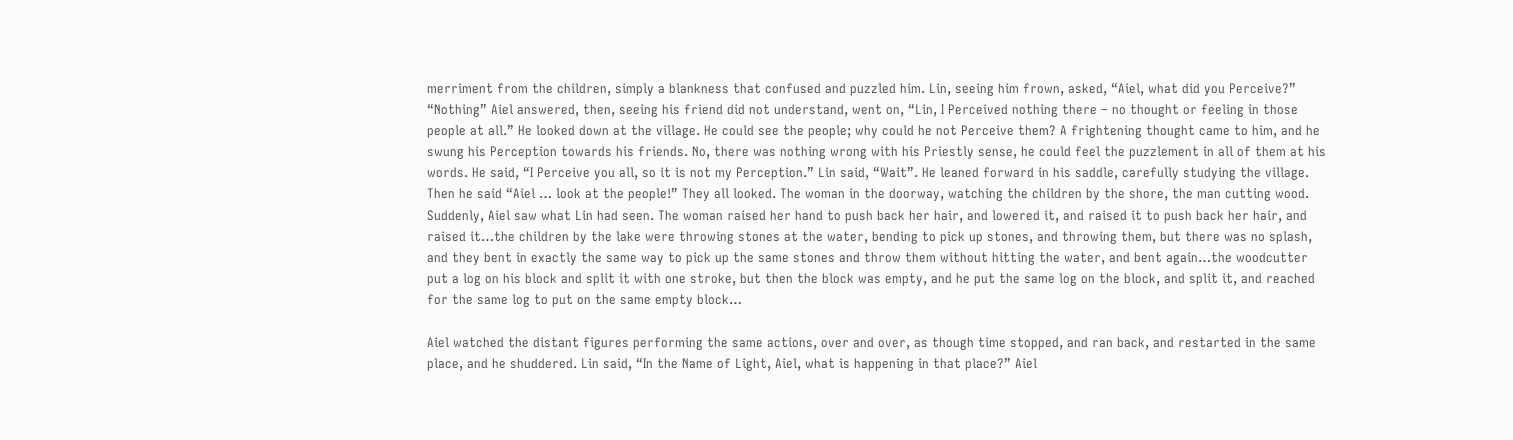merriment from the children, simply a blankness that confused and puzzled him. Lin, seeing him frown, asked, “Aiel, what did you Perceive?” “Nothing” Aiel answered, then, seeing his friend did not understand, went on, “Lin, I Perceived nothing there – no thought or feeling in those people at all.” He looked down at the village. He could see the people; why could he not Perceive them? A frightening thought came to him, and he swung his Perception towards his friends. No, there was nothing wrong with his Priestly sense, he could feel the puzzlement in all of them at his words. He said, “I Perceive you all, so it is not my Perception.” Lin said, “Wait”. He leaned forward in his saddle, carefully studying the village. Then he said “Aiel … look at the people!” They all looked. The woman in the doorway, watching the children by the shore, the man cutting wood. Suddenly, Aiel saw what Lin had seen. The woman raised her hand to push back her hair, and lowered it, and raised it to push back her hair, and raised it…the children by the lake were throwing stones at the water, bending to pick up stones, and throwing them, but there was no splash, and they bent in exactly the same way to pick up the same stones and throw them without hitting the water, and bent again…the woodcutter put a log on his block and split it with one stroke, but then the block was empty, and he put the same log on the block, and split it, and reached for the same log to put on the same empty block…

Aiel watched the distant figures performing the same actions, over and over, as though time stopped, and ran back, and restarted in the same place, and he shuddered. Lin said, “In the Name of Light, Aiel, what is happening in that place?” Aiel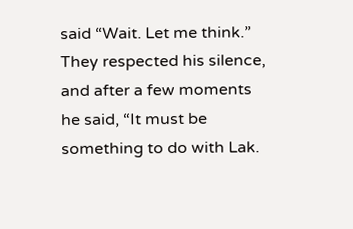said “Wait. Let me think.” They respected his silence, and after a few moments he said, “It must be something to do with Lak.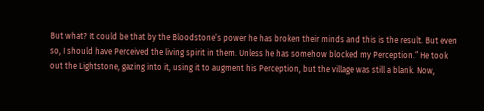But what? It could be that by the Bloodstone’s power he has broken their minds and this is the result. But even so, I should have Perceived the living spirit in them. Unless he has somehow blocked my Perception.” He took out the Lightstone, gazing into it, using it to augment his Perception, but the village was still a blank. Now,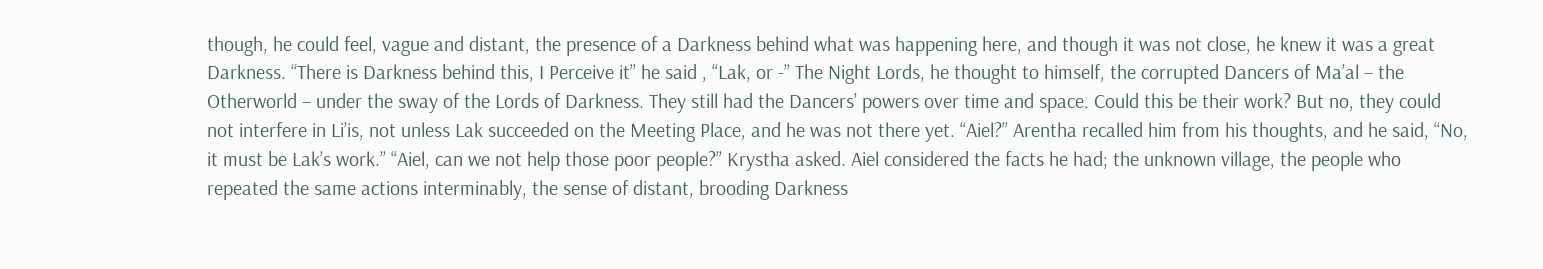though, he could feel, vague and distant, the presence of a Darkness behind what was happening here, and though it was not close, he knew it was a great Darkness. “There is Darkness behind this, I Perceive it” he said , “Lak, or -” The Night Lords, he thought to himself, the corrupted Dancers of Ma’al – the Otherworld – under the sway of the Lords of Darkness. They still had the Dancers’ powers over time and space. Could this be their work? But no, they could not interfere in Li’is, not unless Lak succeeded on the Meeting Place, and he was not there yet. “Aiel?” Arentha recalled him from his thoughts, and he said, “No, it must be Lak’s work.” “Aiel, can we not help those poor people?” Krystha asked. Aiel considered the facts he had; the unknown village, the people who repeated the same actions interminably, the sense of distant, brooding Darkness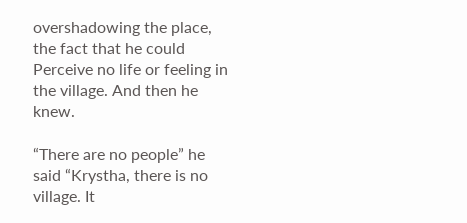overshadowing the place, the fact that he could Perceive no life or feeling in the village. And then he knew.

“There are no people” he said “Krystha, there is no village. It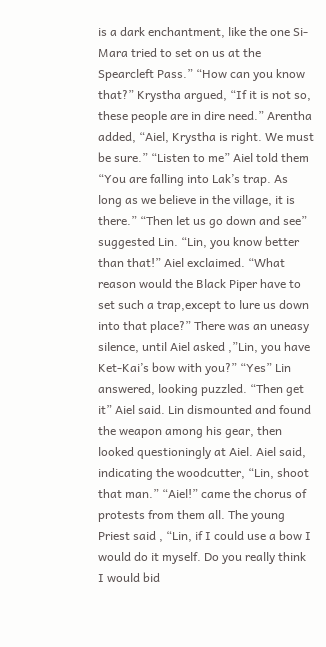is a dark enchantment, like the one Si-Mara tried to set on us at the Spearcleft Pass.” “How can you know that?” Krystha argued, “If it is not so, these people are in dire need.” Arentha added, “Aiel, Krystha is right. We must be sure.” “Listen to me” Aiel told them “You are falling into Lak’s trap. As long as we believe in the village, it is there.” “Then let us go down and see” suggested Lin. “Lin, you know better than that!” Aiel exclaimed. “What reason would the Black Piper have to set such a trap,except to lure us down into that place?” There was an uneasy silence, until Aiel asked ,”Lin, you have Ket-Kai’s bow with you?” “Yes” Lin answered, looking puzzled. “Then get it” Aiel said. Lin dismounted and found the weapon among his gear, then looked questioningly at Aiel. Aiel said, indicating the woodcutter, “Lin, shoot that man.” “Aiel!” came the chorus of protests from them all. The young Priest said , “Lin, if I could use a bow I would do it myself. Do you really think I would bid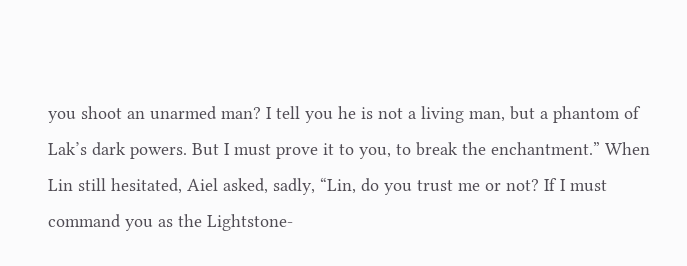you shoot an unarmed man? I tell you he is not a living man, but a phantom of Lak’s dark powers. But I must prove it to you, to break the enchantment.” When Lin still hesitated, Aiel asked, sadly, “Lin, do you trust me or not? If I must command you as the Lightstone-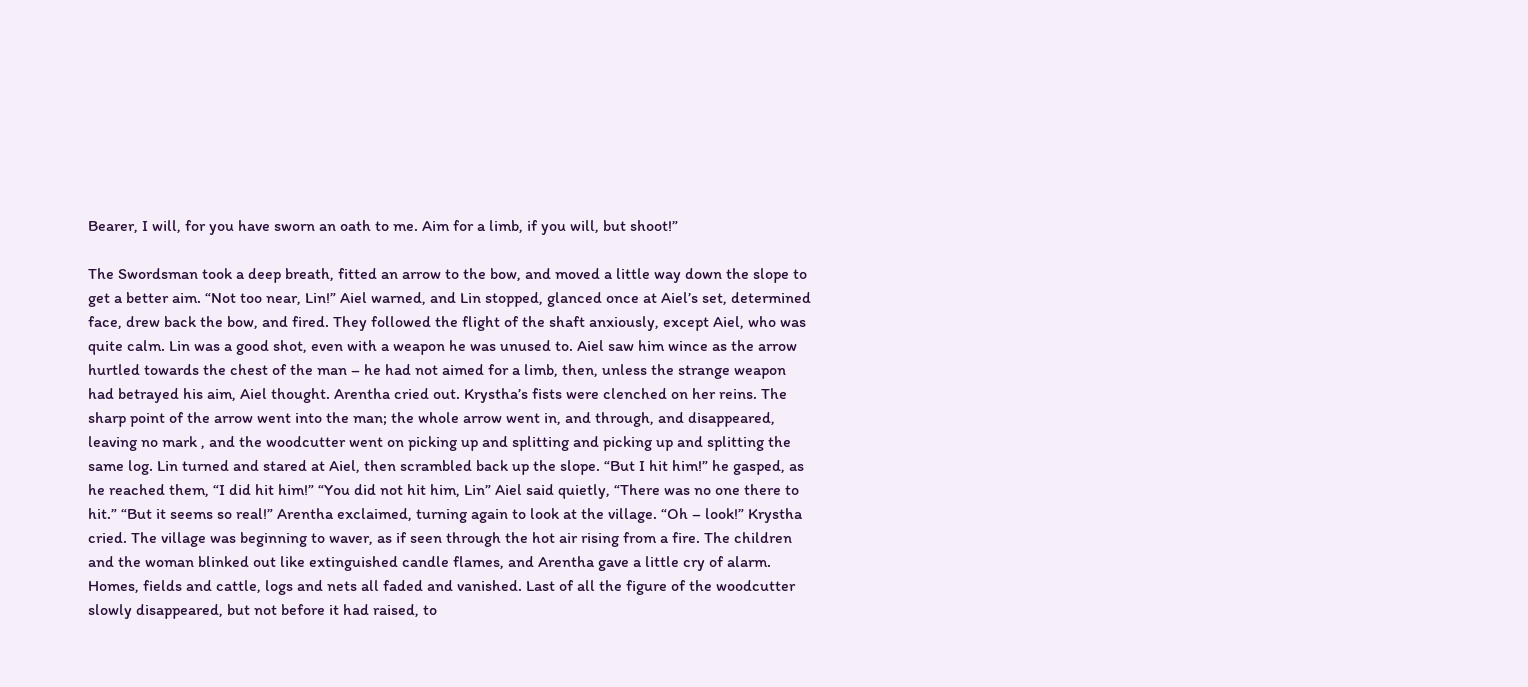Bearer, I will, for you have sworn an oath to me. Aim for a limb, if you will, but shoot!”

The Swordsman took a deep breath, fitted an arrow to the bow, and moved a little way down the slope to get a better aim. “Not too near, Lin!” Aiel warned, and Lin stopped, glanced once at Aiel’s set, determined face, drew back the bow, and fired. They followed the flight of the shaft anxiously, except Aiel, who was quite calm. Lin was a good shot, even with a weapon he was unused to. Aiel saw him wince as the arrow hurtled towards the chest of the man – he had not aimed for a limb, then, unless the strange weapon had betrayed his aim, Aiel thought. Arentha cried out. Krystha’s fists were clenched on her reins. The sharp point of the arrow went into the man; the whole arrow went in, and through, and disappeared, leaving no mark , and the woodcutter went on picking up and splitting and picking up and splitting the same log. Lin turned and stared at Aiel, then scrambled back up the slope. “But I hit him!” he gasped, as he reached them, “I did hit him!” “You did not hit him, Lin” Aiel said quietly, “There was no one there to hit.” “But it seems so real!” Arentha exclaimed, turning again to look at the village. “Oh – look!” Krystha cried. The village was beginning to waver, as if seen through the hot air rising from a fire. The children and the woman blinked out like extinguished candle flames, and Arentha gave a little cry of alarm. Homes, fields and cattle, logs and nets all faded and vanished. Last of all the figure of the woodcutter slowly disappeared, but not before it had raised, to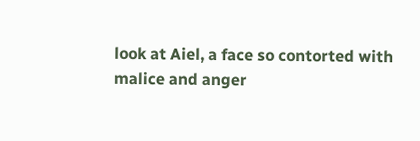look at Aiel, a face so contorted with malice and anger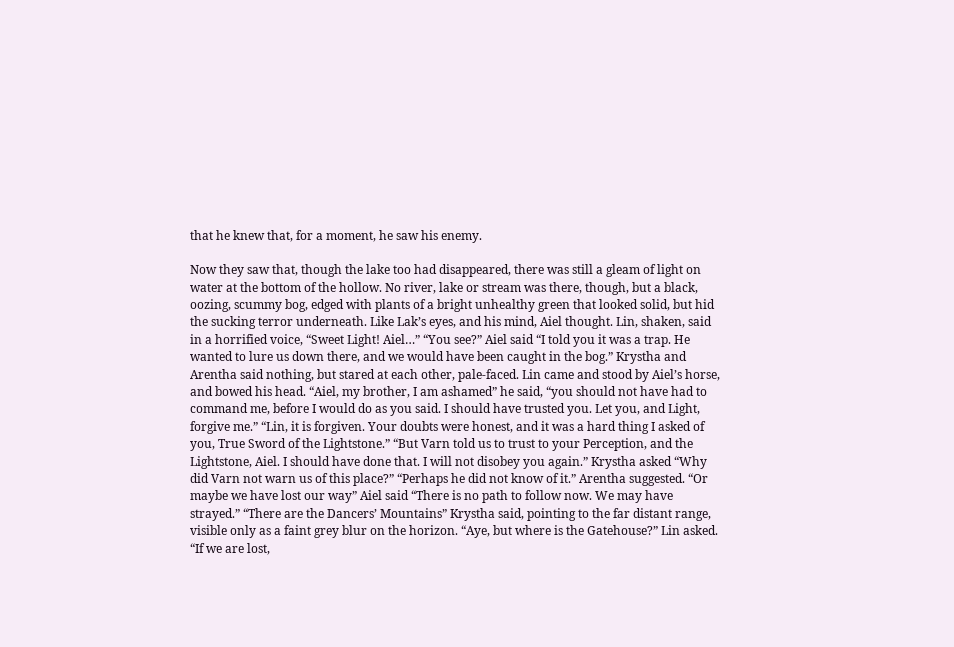that he knew that, for a moment, he saw his enemy.

Now they saw that, though the lake too had disappeared, there was still a gleam of light on water at the bottom of the hollow. No river, lake or stream was there, though, but a black, oozing, scummy bog, edged with plants of a bright unhealthy green that looked solid, but hid the sucking terror underneath. Like Lak’s eyes, and his mind, Aiel thought. Lin, shaken, said in a horrified voice, “Sweet Light! Aiel…” “You see?” Aiel said “I told you it was a trap. He wanted to lure us down there, and we would have been caught in the bog.” Krystha and Arentha said nothing, but stared at each other, pale-faced. Lin came and stood by Aiel’s horse, and bowed his head. “Aiel, my brother, I am ashamed” he said, “you should not have had to command me, before I would do as you said. I should have trusted you. Let you, and Light, forgive me.” “Lin, it is forgiven. Your doubts were honest, and it was a hard thing I asked of you, True Sword of the Lightstone.” “But Varn told us to trust to your Perception, and the Lightstone, Aiel. I should have done that. I will not disobey you again.” Krystha asked “Why did Varn not warn us of this place?” “Perhaps he did not know of it.” Arentha suggested. “Or maybe we have lost our way” Aiel said “There is no path to follow now. We may have strayed.” “There are the Dancers’ Mountains” Krystha said, pointing to the far distant range, visible only as a faint grey blur on the horizon. “Aye, but where is the Gatehouse?” Lin asked. “If we are lost,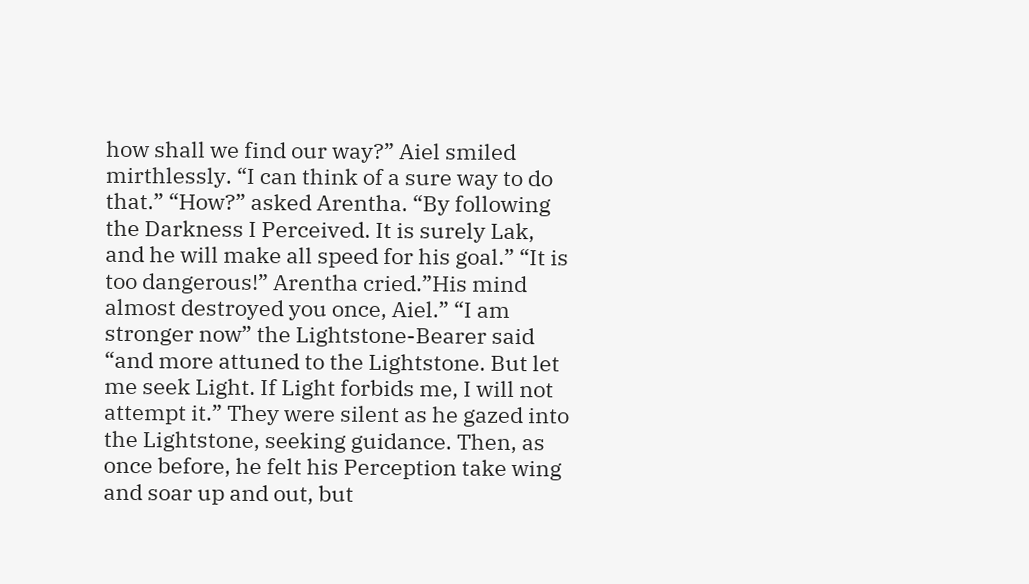how shall we find our way?” Aiel smiled mirthlessly. “I can think of a sure way to do that.” “How?” asked Arentha. “By following the Darkness I Perceived. It is surely Lak, and he will make all speed for his goal.” “It is too dangerous!” Arentha cried.”His mind almost destroyed you once, Aiel.” “I am stronger now” the Lightstone-Bearer said “and more attuned to the Lightstone. But let me seek Light. If Light forbids me, I will not attempt it.” They were silent as he gazed into the Lightstone, seeking guidance. Then, as once before, he felt his Perception take wing and soar up and out, but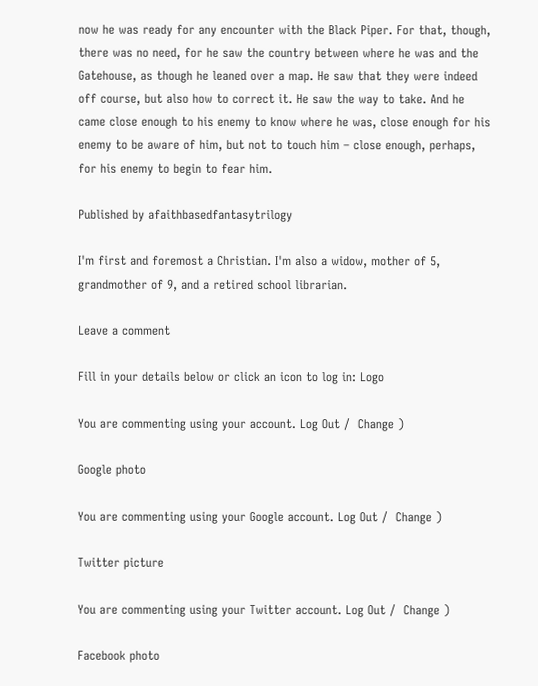now he was ready for any encounter with the Black Piper. For that, though, there was no need, for he saw the country between where he was and the Gatehouse, as though he leaned over a map. He saw that they were indeed off course, but also how to correct it. He saw the way to take. And he came close enough to his enemy to know where he was, close enough for his enemy to be aware of him, but not to touch him – close enough, perhaps, for his enemy to begin to fear him.

Published by afaithbasedfantasytrilogy

I'm first and foremost a Christian. I'm also a widow, mother of 5, grandmother of 9, and a retired school librarian.

Leave a comment

Fill in your details below or click an icon to log in: Logo

You are commenting using your account. Log Out /  Change )

Google photo

You are commenting using your Google account. Log Out /  Change )

Twitter picture

You are commenting using your Twitter account. Log Out /  Change )

Facebook photo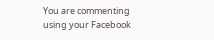You are commenting using your Facebook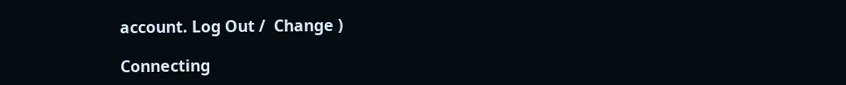account. Log Out /  Change )

Connecting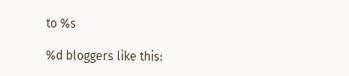to %s

%d bloggers like this: